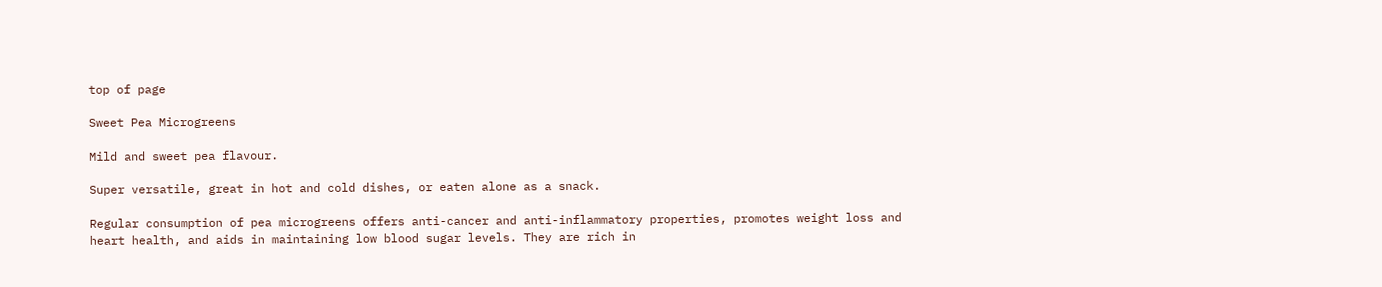top of page

Sweet Pea Microgreens

Mild and sweet pea flavour.

Super versatile, great in hot and cold dishes, or eaten alone as a snack.

Regular consumption of pea microgreens offers anti-cancer and anti-inflammatory properties, promotes weight loss and heart health, and aids in maintaining low blood sugar levels. They are rich in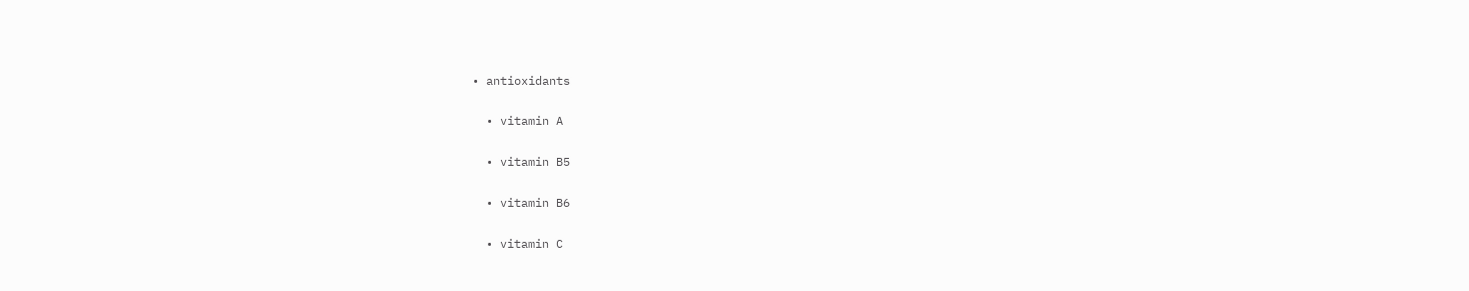• antioxidants

  • vitamin A

  • vitamin B5

  • vitamin B6

  • vitamin C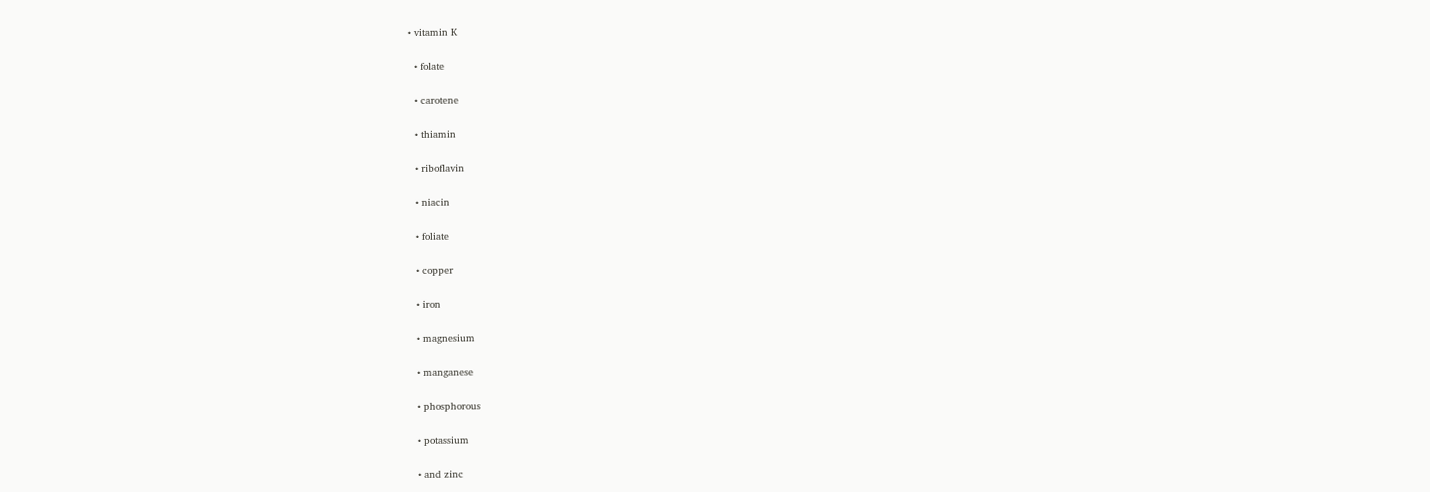• vitamin K

  • folate

  • carotene

  • thiamin

  • riboflavin

  • niacin

  • foliate

  • copper

  • iron

  • magnesium

  • manganese

  • phosphorous

  • potassium

  • and zinc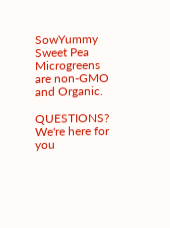SowYummy Sweet Pea Microgreens are non-GMO and Organic.

QUESTIONS?  We're here for you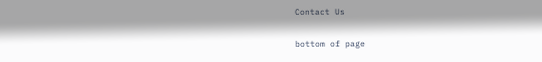Contact Us

bottom of page